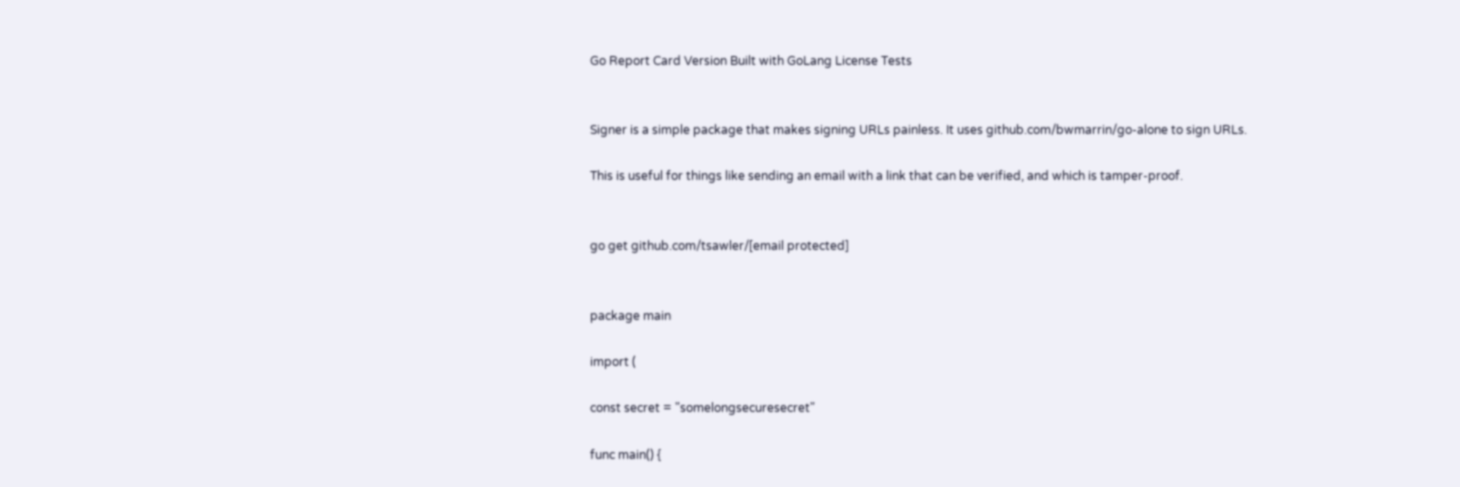Go Report Card Version Built with GoLang License Tests


Signer is a simple package that makes signing URLs painless. It uses github.com/bwmarrin/go-alone to sign URLs.

This is useful for things like sending an email with a link that can be verified, and which is tamper-proof.


go get github.com/tsawler/[email protected]


package main

import (

const secret = "somelongsecuresecret"

func main() {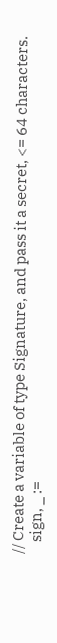// Create a variable of type Signature, and pass it a secret, <= 64 characters.
    sign, _ :=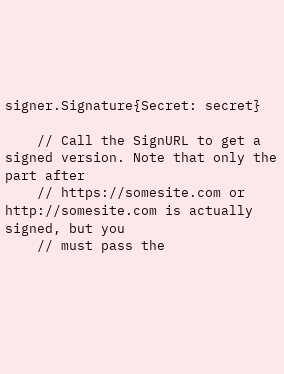signer.Signature{Secret: secret}

    // Call the SignURL to get a signed version. Note that only the part after
    // https://somesite.com or http://somesite.com is actually signed, but you
    // must pass the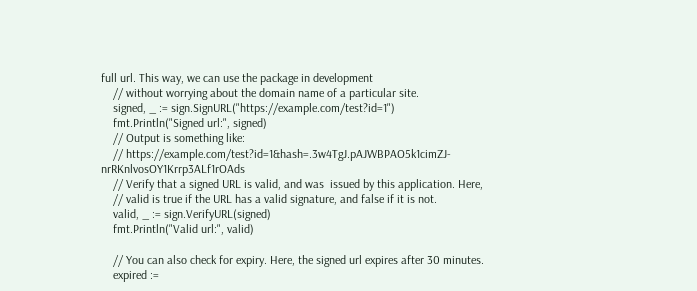full url. This way, we can use the package in development
    // without worrying about the domain name of a particular site.
    signed, _ := sign.SignURL("https://example.com/test?id=1")
    fmt.Println("Signed url:", signed)
    // Output is something like:
    // https://example.com/test?id=1&hash=.3w4TgJ.pAJWBPAO5k1cimZJ-nrRKnlvosOY1Krrp3ALf1rOAds
    // Verify that a signed URL is valid, and was  issued by this application. Here,
    // valid is true if the URL has a valid signature, and false if it is not.
    valid, _ := sign.VerifyURL(signed)
    fmt.Println("Valid url:", valid)

    // You can also check for expiry. Here, the signed url expires after 30 minutes.
    expired :=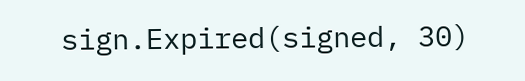sign.Expired(signed, 30)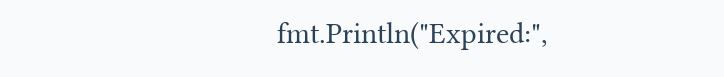fmt.Println("Expired:",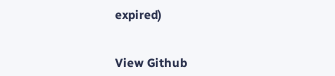expired)


View Github